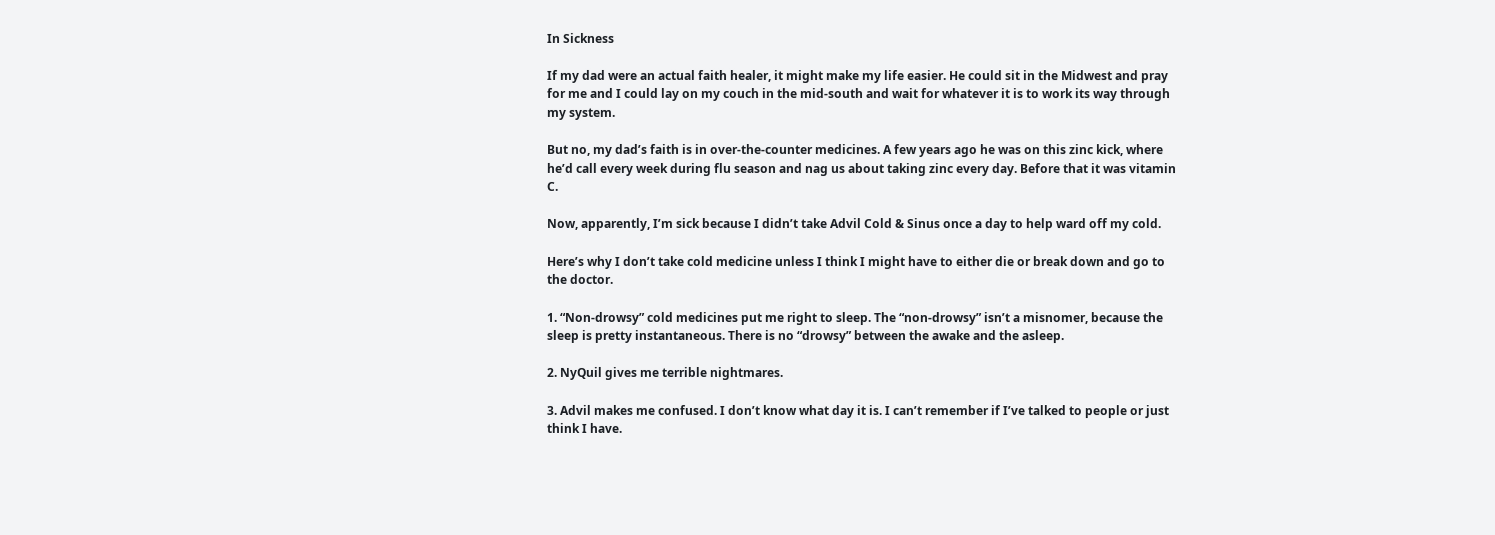In Sickness

If my dad were an actual faith healer, it might make my life easier. He could sit in the Midwest and pray for me and I could lay on my couch in the mid-south and wait for whatever it is to work its way through my system.

But no, my dad’s faith is in over-the-counter medicines. A few years ago he was on this zinc kick, where he’d call every week during flu season and nag us about taking zinc every day. Before that it was vitamin C.

Now, apparently, I’m sick because I didn’t take Advil Cold & Sinus once a day to help ward off my cold.

Here’s why I don’t take cold medicine unless I think I might have to either die or break down and go to the doctor.

1. “Non-drowsy” cold medicines put me right to sleep. The “non-drowsy” isn’t a misnomer, because the sleep is pretty instantaneous. There is no “drowsy” between the awake and the asleep.

2. NyQuil gives me terrible nightmares.

3. Advil makes me confused. I don’t know what day it is. I can’t remember if I’ve talked to people or just think I have.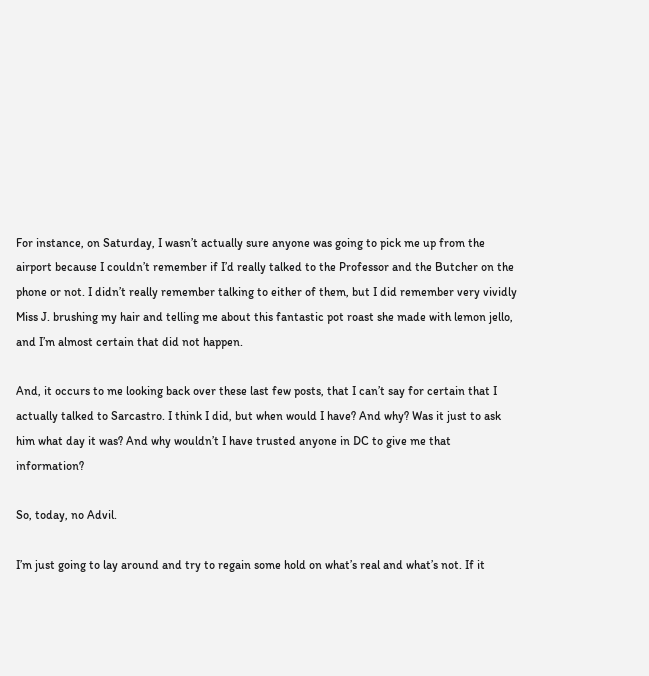For instance, on Saturday, I wasn’t actually sure anyone was going to pick me up from the airport because I couldn’t remember if I’d really talked to the Professor and the Butcher on the phone or not. I didn’t really remember talking to either of them, but I did remember very vividly Miss J. brushing my hair and telling me about this fantastic pot roast she made with lemon jello, and I’m almost certain that did not happen.

And, it occurs to me looking back over these last few posts, that I can’t say for certain that I actually talked to Sarcastro. I think I did, but when would I have? And why? Was it just to ask him what day it was? And why wouldn’t I have trusted anyone in DC to give me that information?

So, today, no Advil.

I’m just going to lay around and try to regain some hold on what’s real and what’s not. If it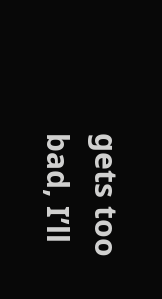gets too bad, I’ll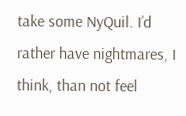take some NyQuil. I’d rather have nightmares, I think, than not feel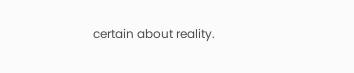certain about reality.